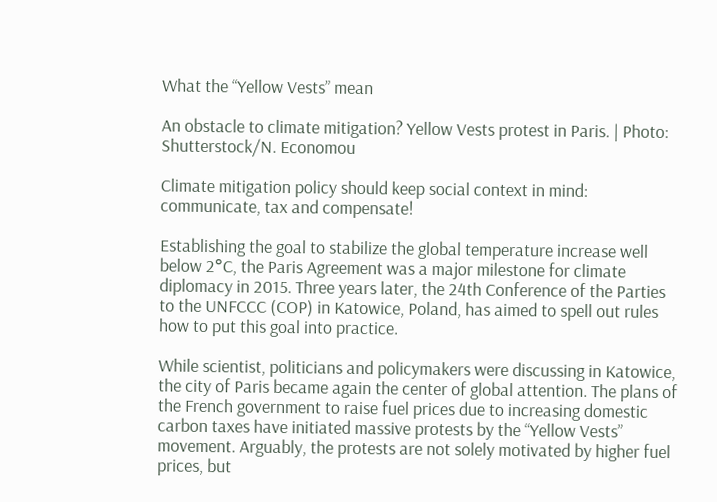What the “Yellow Vests” mean

An obstacle to climate mitigation? Yellow Vests protest in Paris. | Photo: Shutterstock/N. Economou

Climate mitigation policy should keep social context in mind: communicate, tax and compensate!

Establishing the goal to stabilize the global temperature increase well below 2°C, the Paris Agreement was a major milestone for climate diplomacy in 2015. Three years later, the 24th Conference of the Parties to the UNFCCC (COP) in Katowice, Poland, has aimed to spell out rules how to put this goal into practice.

While scientist, politicians and policymakers were discussing in Katowice, the city of Paris became again the center of global attention. The plans of the French government to raise fuel prices due to increasing domestic carbon taxes have initiated massive protests by the “Yellow Vests” movement. Arguably, the protests are not solely motivated by higher fuel prices, but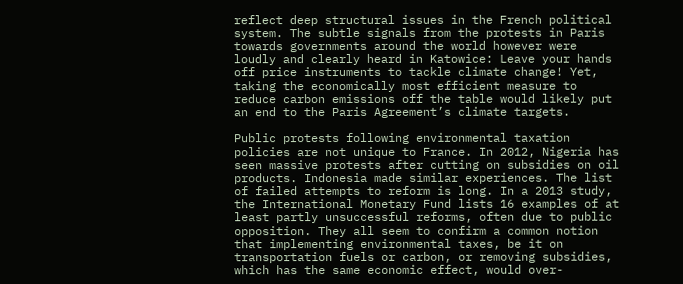reflect deep structural issues in the French political system. The subtle signals from the protests in Paris towards governments around the world however were loudly and clearly heard in Katowice: Leave your hands off price instruments to tackle climate change! Yet, taking the economically most efficient measure to reduce carbon emissions off the table would likely put an end to the Paris Agreement’s climate targets.

Public protests following environmental taxation policies are not unique to France. In 2012, Nigeria has seen massive protests after cutting on subsidies on oil products. Indonesia made similar experiences. The list of failed attempts to reform is long. In a 2013 study, the International Monetary Fund lists 16 examples of at least partly unsuccessful reforms, often due to public opposition. They all seem to confirm a common notion that implementing environmental taxes, be it on transportation fuels or carbon, or removing subsidies, which has the same economic effect, would over-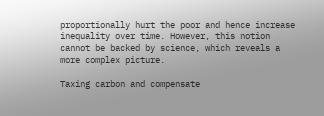proportionally hurt the poor and hence increase inequality over time. However, this notion cannot be backed by science, which reveals a more complex picture.

Taxing carbon and compensate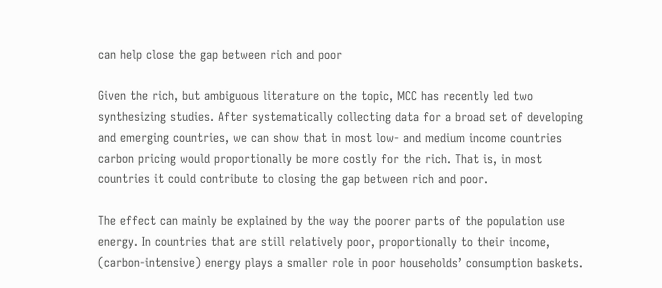can help close the gap between rich and poor

Given the rich, but ambiguous literature on the topic, MCC has recently led two synthesizing studies. After systematically collecting data for a broad set of developing and emerging countries, we can show that in most low- and medium income countries carbon pricing would proportionally be more costly for the rich. That is, in most countries it could contribute to closing the gap between rich and poor.

The effect can mainly be explained by the way the poorer parts of the population use energy. In countries that are still relatively poor, proportionally to their income, (carbon-intensive) energy plays a smaller role in poor households’ consumption baskets.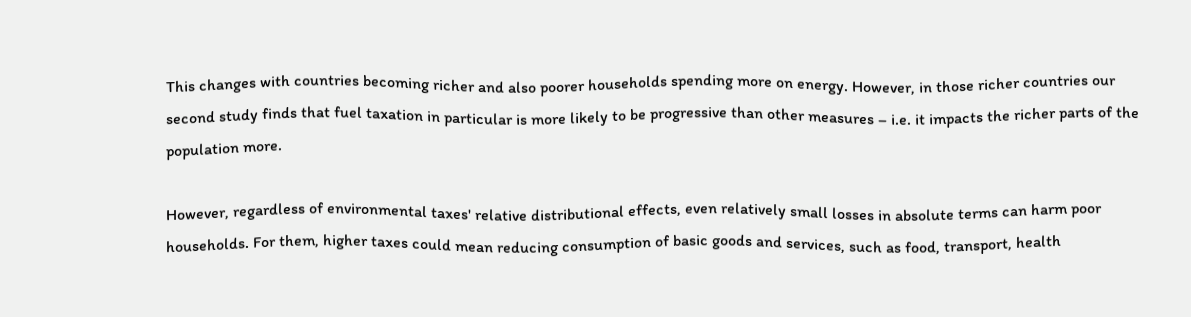This changes with countries becoming richer and also poorer households spending more on energy. However, in those richer countries our second study finds that fuel taxation in particular is more likely to be progressive than other measures – i.e. it impacts the richer parts of the population more.

However, regardless of environmental taxes' relative distributional effects, even relatively small losses in absolute terms can harm poor households. For them, higher taxes could mean reducing consumption of basic goods and services, such as food, transport, health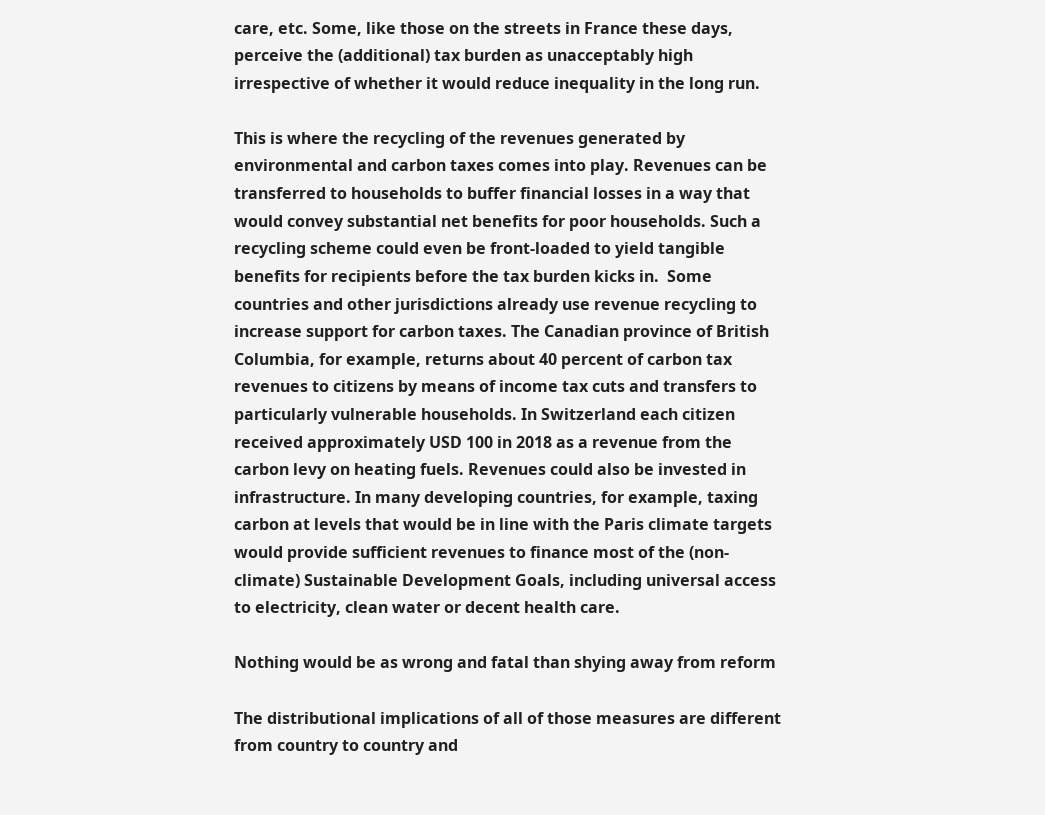care, etc. Some, like those on the streets in France these days, perceive the (additional) tax burden as unacceptably high irrespective of whether it would reduce inequality in the long run.

This is where the recycling of the revenues generated by environmental and carbon taxes comes into play. Revenues can be transferred to households to buffer financial losses in a way that would convey substantial net benefits for poor households. Such a recycling scheme could even be front-loaded to yield tangible benefits for recipients before the tax burden kicks in.  Some countries and other jurisdictions already use revenue recycling to increase support for carbon taxes. The Canadian province of British Columbia, for example, returns about 40 percent of carbon tax revenues to citizens by means of income tax cuts and transfers to particularly vulnerable households. In Switzerland each citizen received approximately USD 100 in 2018 as a revenue from the carbon levy on heating fuels. Revenues could also be invested in infrastructure. In many developing countries, for example, taxing carbon at levels that would be in line with the Paris climate targets would provide sufficient revenues to finance most of the (non-climate) Sustainable Development Goals, including universal access to electricity, clean water or decent health care.

Nothing would be as wrong and fatal than shying away from reform

The distributional implications of all of those measures are different from country to country and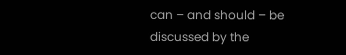can – and should – be discussed by the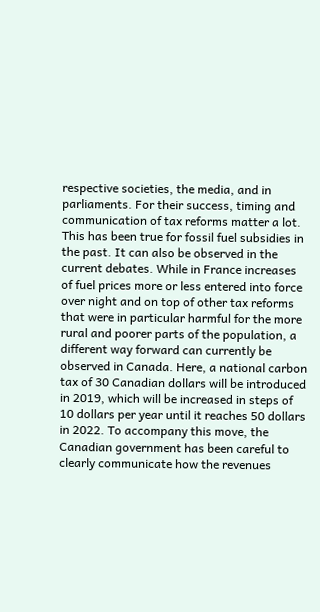respective societies, the media, and in parliaments. For their success, timing and communication of tax reforms matter a lot. This has been true for fossil fuel subsidies in the past. It can also be observed in the current debates. While in France increases of fuel prices more or less entered into force over night and on top of other tax reforms that were in particular harmful for the more rural and poorer parts of the population, a different way forward can currently be observed in Canada. Here, a national carbon tax of 30 Canadian dollars will be introduced in 2019, which will be increased in steps of 10 dollars per year until it reaches 50 dollars in 2022. To accompany this move, the Canadian government has been careful to clearly communicate how the revenues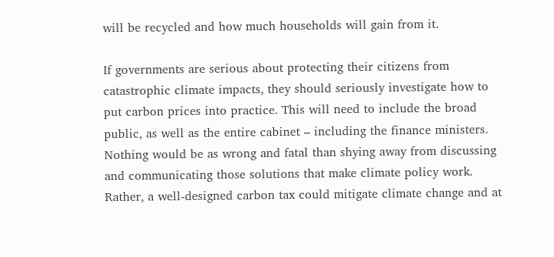will be recycled and how much households will gain from it.

If governments are serious about protecting their citizens from catastrophic climate impacts, they should seriously investigate how to put carbon prices into practice. This will need to include the broad public, as well as the entire cabinet – including the finance ministers. Nothing would be as wrong and fatal than shying away from discussing and communicating those solutions that make climate policy work. Rather, a well-designed carbon tax could mitigate climate change and at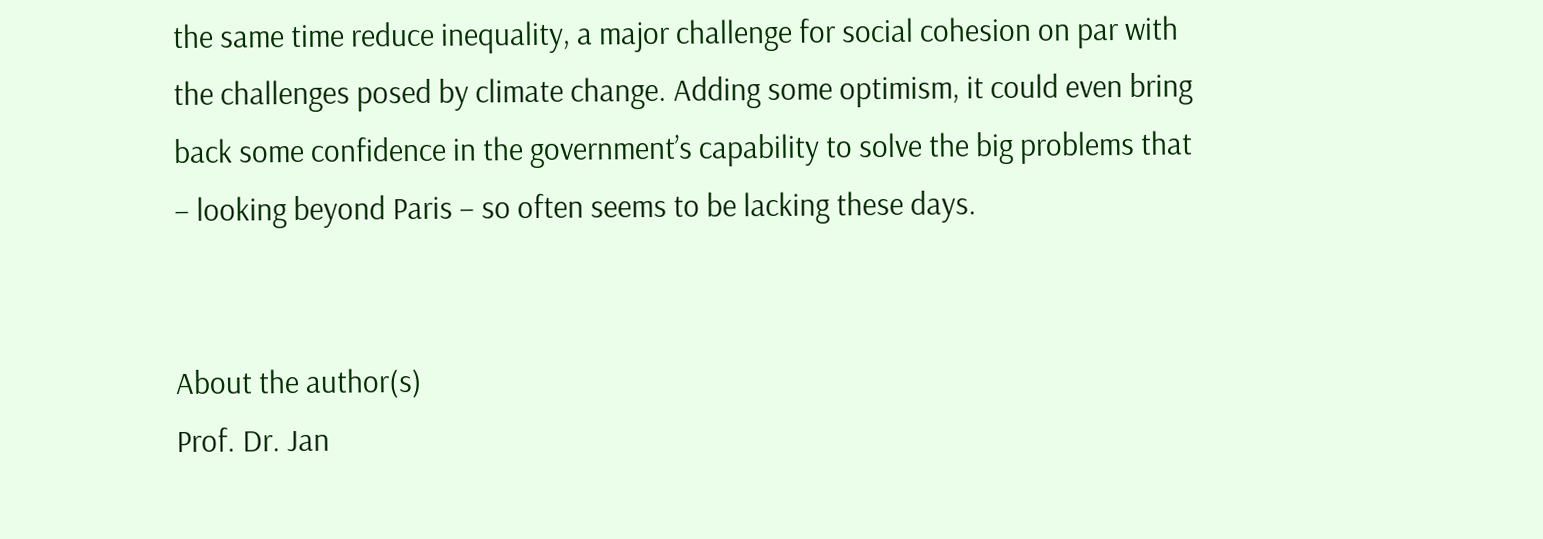the same time reduce inequality, a major challenge for social cohesion on par with the challenges posed by climate change. Adding some optimism, it could even bring back some confidence in the government’s capability to solve the big problems that – looking beyond Paris – so often seems to be lacking these days.


About the author(s)
Prof. Dr. Jan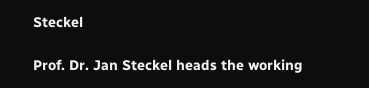Steckel

Prof. Dr. Jan Steckel heads the working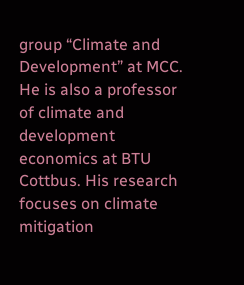group “Climate and Development” at MCC. He is also a professor of climate and development economics at BTU Cottbus. His research focuses on climate mitigation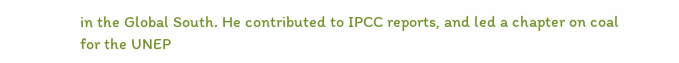in the Global South. He contributed to IPCC reports, and led a chapter on coal for the UNEP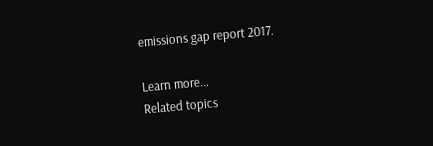emissions gap report 2017.

Learn more...
Related topics